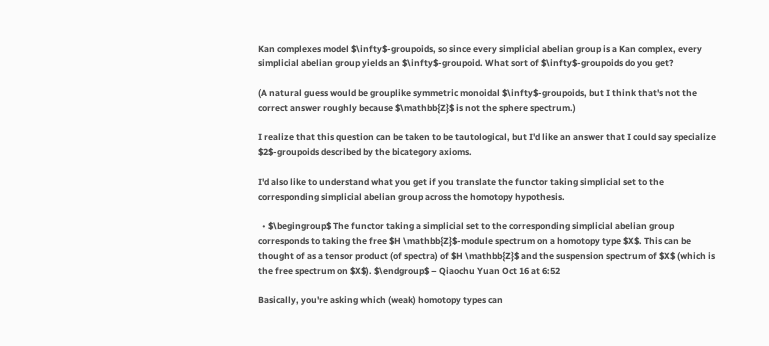Kan complexes model $\infty$-groupoids, so since every simplicial abelian group is a Kan complex, every simplicial abelian group yields an $\infty$-groupoid. What sort of $\infty$-groupoids do you get?

(A natural guess would be grouplike symmetric monoidal $\infty$-groupoids, but I think that's not the correct answer roughly because $\mathbb{Z}$ is not the sphere spectrum.)

I realize that this question can be taken to be tautological, but I'd like an answer that I could say specialize $2$-groupoids described by the bicategory axioms.

I'd also like to understand what you get if you translate the functor taking simplicial set to the corresponding simplicial abelian group across the homotopy hypothesis.

  • $\begingroup$ The functor taking a simplicial set to the corresponding simplicial abelian group corresponds to taking the free $H \mathbb{Z}$-module spectrum on a homotopy type $X$. This can be thought of as a tensor product (of spectra) of $H \mathbb{Z}$ and the suspension spectrum of $X$ (which is the free spectrum on $X$). $\endgroup$ – Qiaochu Yuan Oct 16 at 6:52

Basically, you're asking which (weak) homotopy types can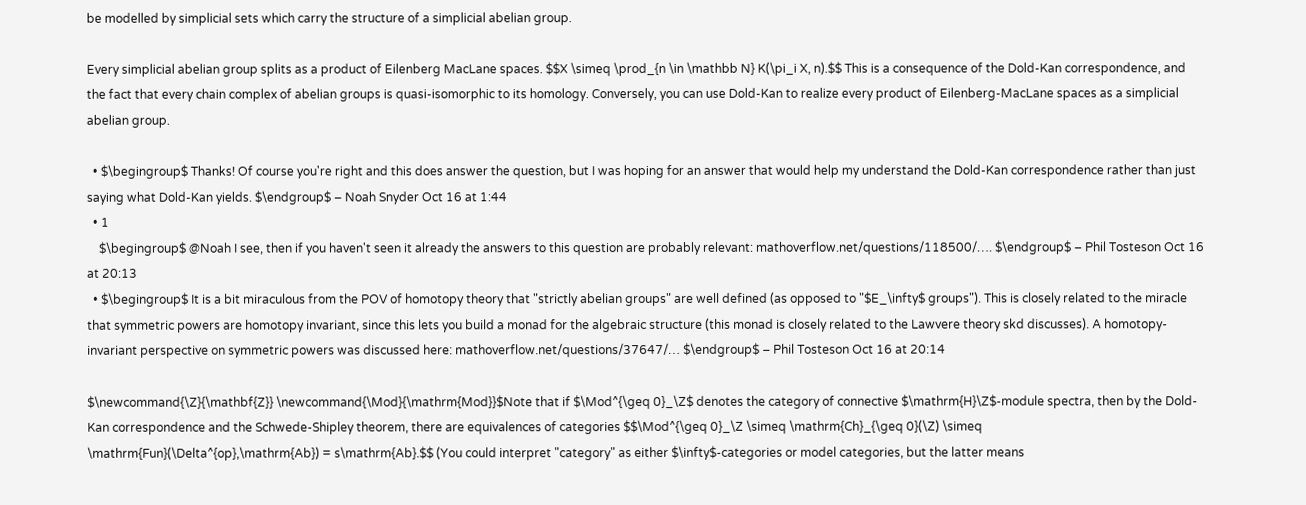be modelled by simplicial sets which carry the structure of a simplicial abelian group.

Every simplicial abelian group splits as a product of Eilenberg MacLane spaces. $$X \simeq \prod_{n \in \mathbb N} K(\pi_i X, n).$$ This is a consequence of the Dold-Kan correspondence, and the fact that every chain complex of abelian groups is quasi-isomorphic to its homology. Conversely, you can use Dold-Kan to realize every product of Eilenberg-MacLane spaces as a simplicial abelian group.

  • $\begingroup$ Thanks! Of course you're right and this does answer the question, but I was hoping for an answer that would help my understand the Dold-Kan correspondence rather than just saying what Dold-Kan yields. $\endgroup$ – Noah Snyder Oct 16 at 1:44
  • 1
    $\begingroup$ @Noah I see, then if you haven't seen it already the answers to this question are probably relevant: mathoverflow.net/questions/118500/…. $\endgroup$ – Phil Tosteson Oct 16 at 20:13
  • $\begingroup$ It is a bit miraculous from the POV of homotopy theory that "strictly abelian groups" are well defined (as opposed to "$E_\infty$ groups"). This is closely related to the miracle that symmetric powers are homotopy invariant, since this lets you build a monad for the algebraic structure (this monad is closely related to the Lawvere theory skd discusses). A homotopy-invariant perspective on symmetric powers was discussed here: mathoverflow.net/questions/37647/… $\endgroup$ – Phil Tosteson Oct 16 at 20:14

$\newcommand{\Z}{\mathbf{Z}} \newcommand{\Mod}{\mathrm{Mod}}$Note that if $\Mod^{\geq 0}_\Z$ denotes the category of connective $\mathrm{H}\Z$-module spectra, then by the Dold-Kan correspondence and the Schwede-Shipley theorem, there are equivalences of categories $$\Mod^{\geq 0}_\Z \simeq \mathrm{Ch}_{\geq 0}(\Z) \simeq \mathrm{Fun}(\Delta^{op},\mathrm{Ab}) = s\mathrm{Ab}.$$ (You could interpret "category" as either $\infty$-categories or model categories, but the latter means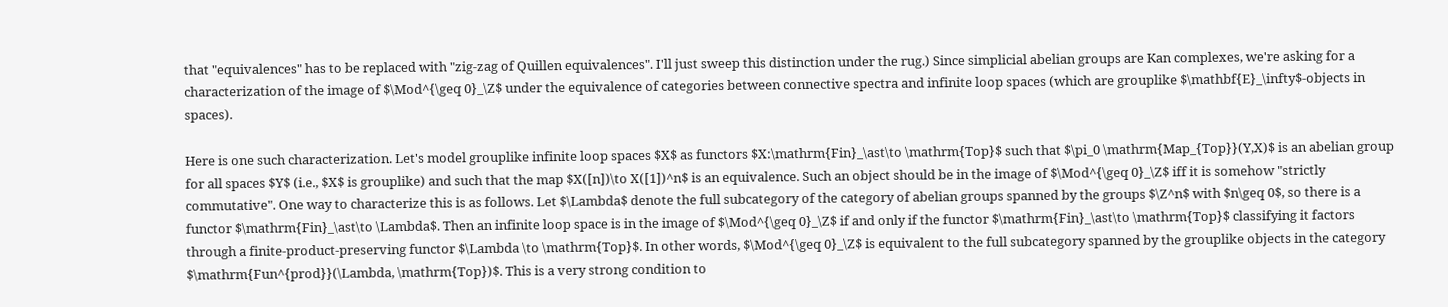that "equivalences" has to be replaced with "zig-zag of Quillen equivalences". I'll just sweep this distinction under the rug.) Since simplicial abelian groups are Kan complexes, we're asking for a characterization of the image of $\Mod^{\geq 0}_\Z$ under the equivalence of categories between connective spectra and infinite loop spaces (which are grouplike $\mathbf{E}_\infty$-objects in spaces).

Here is one such characterization. Let's model grouplike infinite loop spaces $X$ as functors $X:\mathrm{Fin}_\ast\to \mathrm{Top}$ such that $\pi_0 \mathrm{Map_{Top}}(Y,X)$ is an abelian group for all spaces $Y$ (i.e., $X$ is grouplike) and such that the map $X([n])\to X([1])^n$ is an equivalence. Such an object should be in the image of $\Mod^{\geq 0}_\Z$ iff it is somehow "strictly commutative". One way to characterize this is as follows. Let $\Lambda$ denote the full subcategory of the category of abelian groups spanned by the groups $\Z^n$ with $n\geq 0$, so there is a functor $\mathrm{Fin}_\ast\to \Lambda$. Then an infinite loop space is in the image of $\Mod^{\geq 0}_\Z$ if and only if the functor $\mathrm{Fin}_\ast\to \mathrm{Top}$ classifying it factors through a finite-product-preserving functor $\Lambda \to \mathrm{Top}$. In other words, $\Mod^{\geq 0}_\Z$ is equivalent to the full subcategory spanned by the grouplike objects in the category $\mathrm{Fun^{prod}}(\Lambda, \mathrm{Top})$. This is a very strong condition to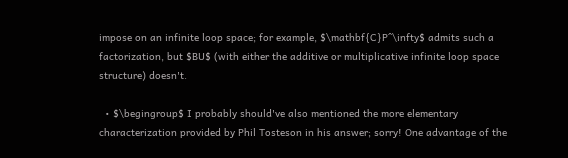impose on an infinite loop space; for example, $\mathbf{C}P^\infty$ admits such a factorization, but $BU$ (with either the additive or multiplicative infinite loop space structure) doesn't.

  • $\begingroup$ I probably should've also mentioned the more elementary characterization provided by Phil Tosteson in his answer; sorry! One advantage of the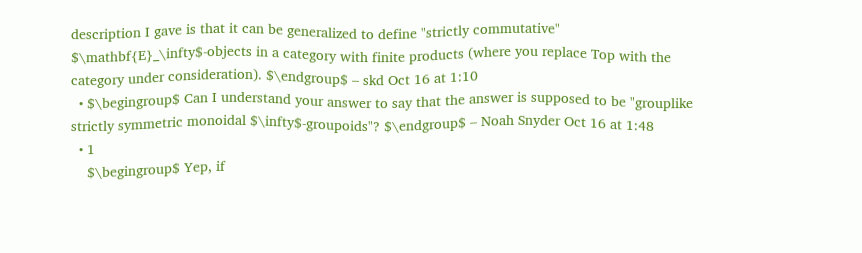description I gave is that it can be generalized to define "strictly commutative" $\mathbf{E}_\infty$-objects in a category with finite products (where you replace Top with the category under consideration). $\endgroup$ – skd Oct 16 at 1:10
  • $\begingroup$ Can I understand your answer to say that the answer is supposed to be "grouplike strictly symmetric monoidal $\infty$-groupoids"? $\endgroup$ – Noah Snyder Oct 16 at 1:48
  • 1
    $\begingroup$ Yep, if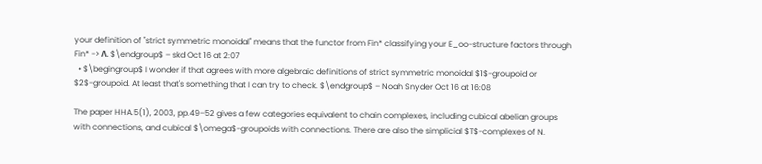your definition of "strict symmetric monoidal" means that the functor from Fin* classifying your E_oo-structure factors through Fin* -> Λ. $\endgroup$ – skd Oct 16 at 2:07
  • $\begingroup$ I wonder if that agrees with more algebraic definitions of strict symmetric monoidal $1$-groupoid or $2$-groupoid. At least that's something that I can try to check. $\endgroup$ – Noah Snyder Oct 16 at 16:08

The paper HHA.5(1), 2003, pp.49–52 gives a few categories equivalent to chain complexes, including cubical abelian groups with connections, and cubical $\omega$-groupoids with connections. There are also the simplicial $T$-complexes of N.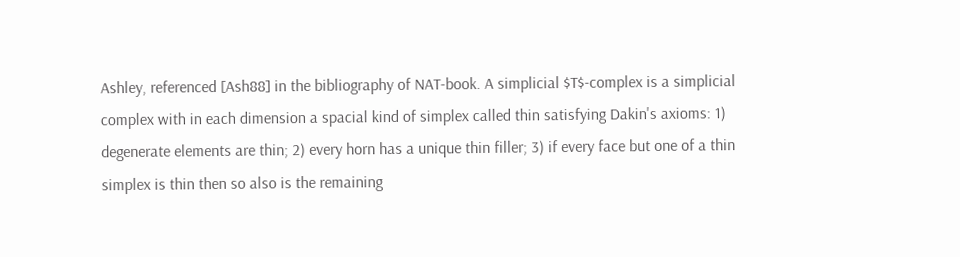Ashley, referenced [Ash88] in the bibliography of NAT-book. A simplicial $T$-complex is a simplicial complex with in each dimension a spacial kind of simplex called thin satisfying Dakin's axioms: 1) degenerate elements are thin; 2) every horn has a unique thin filler; 3) if every face but one of a thin simplex is thin then so also is the remaining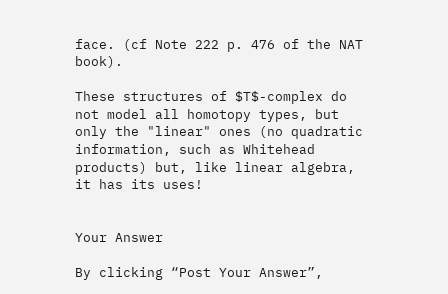face. (cf Note 222 p. 476 of the NAT book).

These structures of $T$-complex do not model all homotopy types, but only the "linear" ones (no quadratic information, such as Whitehead products) but, like linear algebra, it has its uses!


Your Answer

By clicking “Post Your Answer”,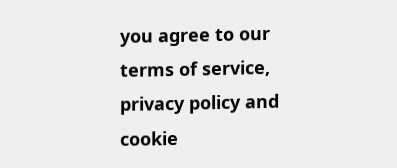you agree to our terms of service, privacy policy and cookie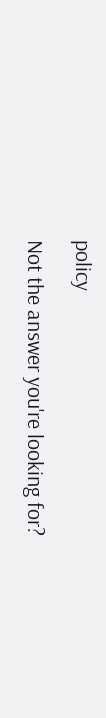policy

Not the answer you're looking for?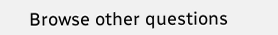Browse other questions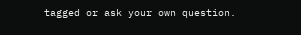tagged or ask your own question.